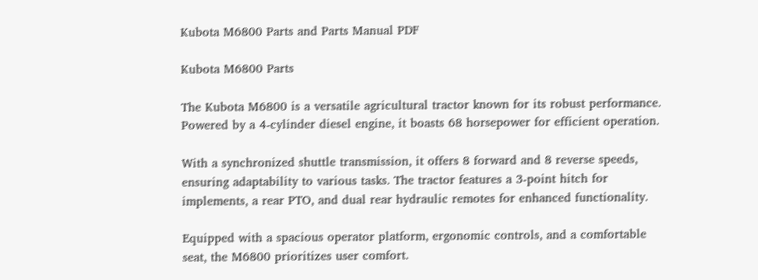Kubota M6800 Parts and Parts Manual PDF

Kubota M6800 Parts

The Kubota M6800 is a versatile agricultural tractor known for its robust performance. Powered by a 4-cylinder diesel engine, it boasts 68 horsepower for efficient operation.

With a synchronized shuttle transmission, it offers 8 forward and 8 reverse speeds, ensuring adaptability to various tasks. The tractor features a 3-point hitch for implements, a rear PTO, and dual rear hydraulic remotes for enhanced functionality.

Equipped with a spacious operator platform, ergonomic controls, and a comfortable seat, the M6800 prioritizes user comfort.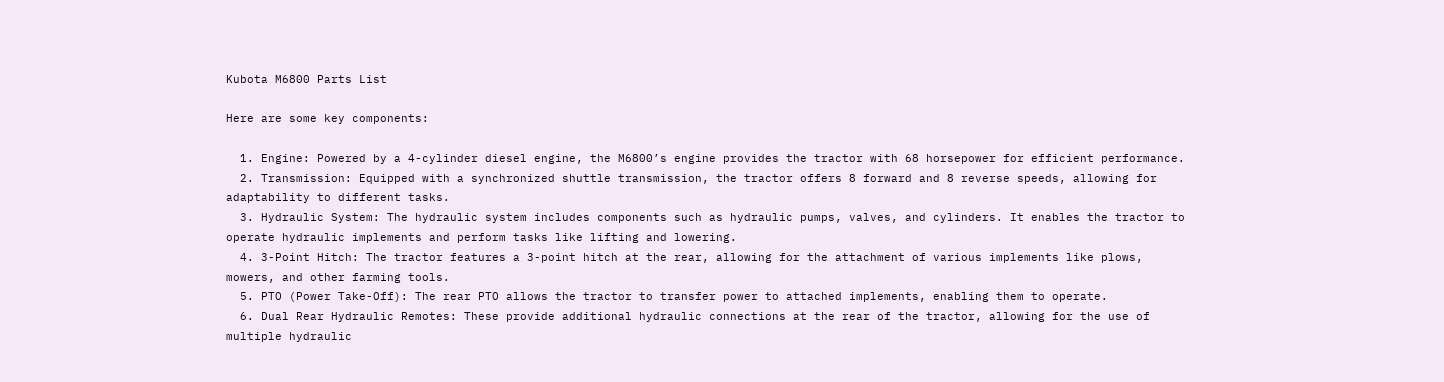Kubota M6800 Parts List

Here are some key components:

  1. Engine: Powered by a 4-cylinder diesel engine, the M6800’s engine provides the tractor with 68 horsepower for efficient performance.
  2. Transmission: Equipped with a synchronized shuttle transmission, the tractor offers 8 forward and 8 reverse speeds, allowing for adaptability to different tasks.
  3. Hydraulic System: The hydraulic system includes components such as hydraulic pumps, valves, and cylinders. It enables the tractor to operate hydraulic implements and perform tasks like lifting and lowering.
  4. 3-Point Hitch: The tractor features a 3-point hitch at the rear, allowing for the attachment of various implements like plows, mowers, and other farming tools.
  5. PTO (Power Take-Off): The rear PTO allows the tractor to transfer power to attached implements, enabling them to operate.
  6. Dual Rear Hydraulic Remotes: These provide additional hydraulic connections at the rear of the tractor, allowing for the use of multiple hydraulic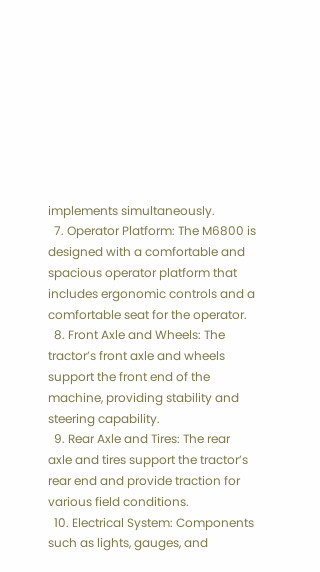implements simultaneously.
  7. Operator Platform: The M6800 is designed with a comfortable and spacious operator platform that includes ergonomic controls and a comfortable seat for the operator.
  8. Front Axle and Wheels: The tractor’s front axle and wheels support the front end of the machine, providing stability and steering capability.
  9. Rear Axle and Tires: The rear axle and tires support the tractor’s rear end and provide traction for various field conditions.
  10. Electrical System: Components such as lights, gauges, and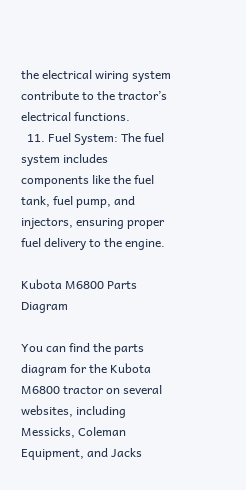the electrical wiring system contribute to the tractor’s electrical functions.
  11. Fuel System: The fuel system includes components like the fuel tank, fuel pump, and injectors, ensuring proper fuel delivery to the engine.

Kubota M6800 Parts Diagram

You can find the parts diagram for the Kubota M6800 tractor on several websites, including Messicks, Coleman Equipment, and Jacks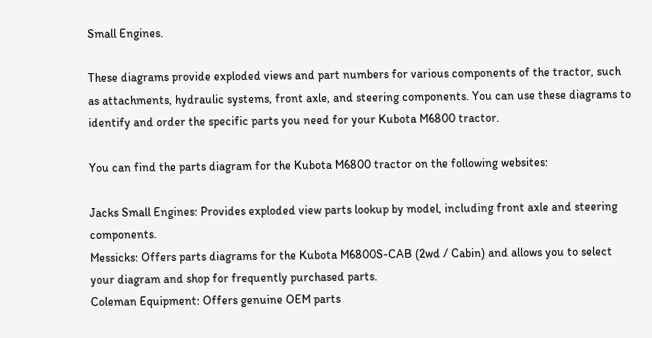Small Engines.

These diagrams provide exploded views and part numbers for various components of the tractor, such as attachments, hydraulic systems, front axle, and steering components. You can use these diagrams to identify and order the specific parts you need for your Kubota M6800 tractor.

You can find the parts diagram for the Kubota M6800 tractor on the following websites:

Jacks Small Engines: Provides exploded view parts lookup by model, including front axle and steering components.
Messicks: Offers parts diagrams for the Kubota M6800S-CAB (2wd / Cabin) and allows you to select your diagram and shop for frequently purchased parts.
Coleman Equipment: Offers genuine OEM parts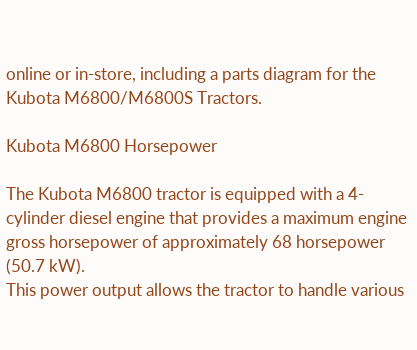online or in-store, including a parts diagram for the Kubota M6800/M6800S Tractors.

Kubota M6800 Horsepower

The Kubota M6800 tractor is equipped with a 4-cylinder diesel engine that provides a maximum engine gross horsepower of approximately 68 horsepower (50.7 kW).
This power output allows the tractor to handle various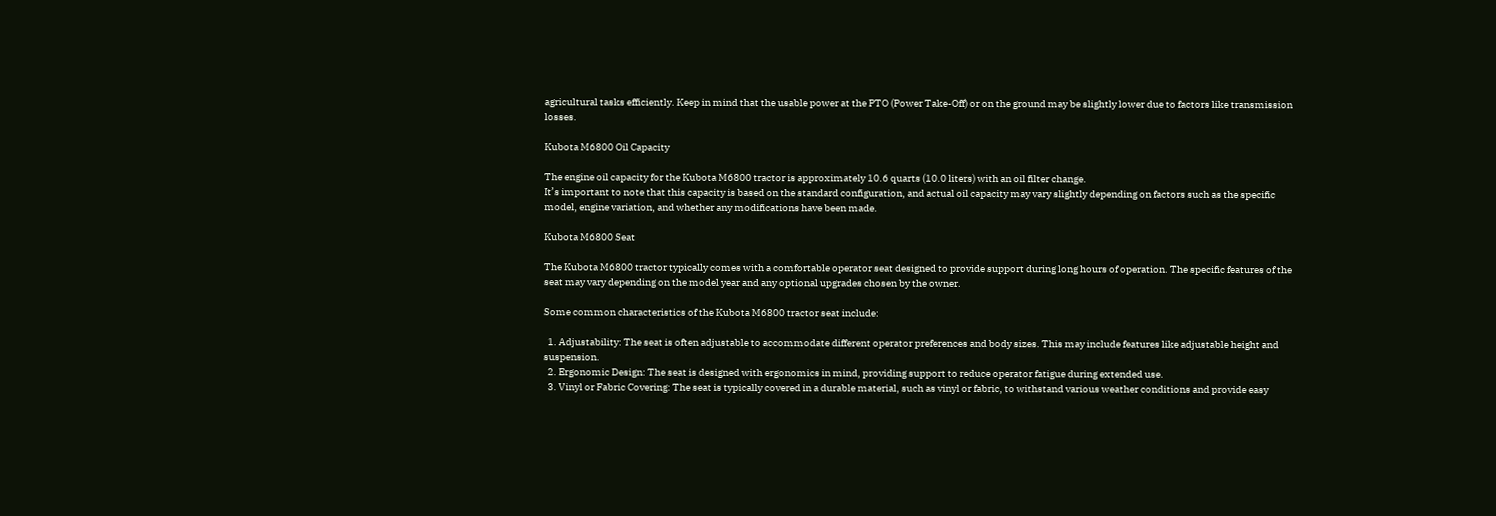agricultural tasks efficiently. Keep in mind that the usable power at the PTO (Power Take-Off) or on the ground may be slightly lower due to factors like transmission losses.

Kubota M6800 Oil Capacity

The engine oil capacity for the Kubota M6800 tractor is approximately 10.6 quarts (10.0 liters) with an oil filter change.
It’s important to note that this capacity is based on the standard configuration, and actual oil capacity may vary slightly depending on factors such as the specific model, engine variation, and whether any modifications have been made.

Kubota M6800 Seat

The Kubota M6800 tractor typically comes with a comfortable operator seat designed to provide support during long hours of operation. The specific features of the seat may vary depending on the model year and any optional upgrades chosen by the owner.

Some common characteristics of the Kubota M6800 tractor seat include:

  1. Adjustability: The seat is often adjustable to accommodate different operator preferences and body sizes. This may include features like adjustable height and suspension.
  2. Ergonomic Design: The seat is designed with ergonomics in mind, providing support to reduce operator fatigue during extended use.
  3. Vinyl or Fabric Covering: The seat is typically covered in a durable material, such as vinyl or fabric, to withstand various weather conditions and provide easy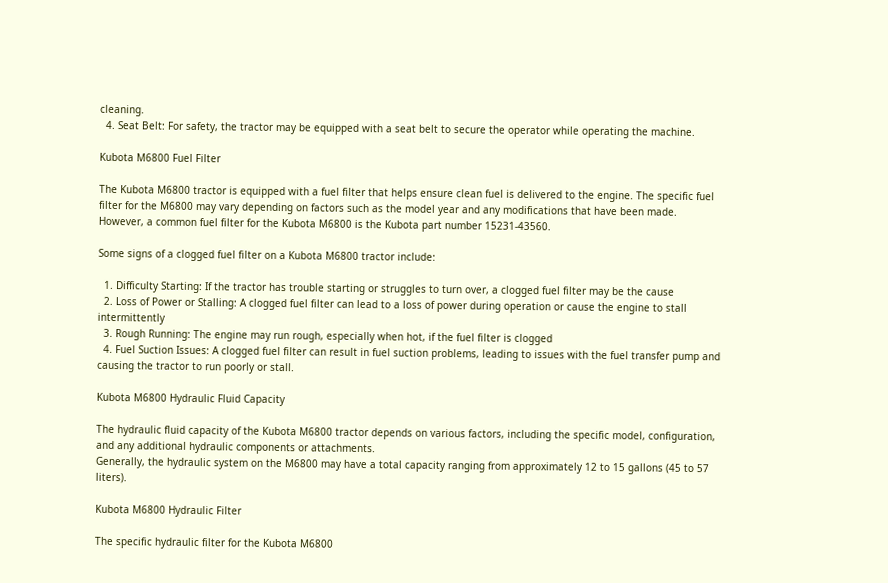cleaning.
  4. Seat Belt: For safety, the tractor may be equipped with a seat belt to secure the operator while operating the machine.

Kubota M6800 Fuel Filter

The Kubota M6800 tractor is equipped with a fuel filter that helps ensure clean fuel is delivered to the engine. The specific fuel filter for the M6800 may vary depending on factors such as the model year and any modifications that have been made.
However, a common fuel filter for the Kubota M6800 is the Kubota part number 15231-43560.

Some signs of a clogged fuel filter on a Kubota M6800 tractor include:

  1. Difficulty Starting: If the tractor has trouble starting or struggles to turn over, a clogged fuel filter may be the cause
  2. Loss of Power or Stalling: A clogged fuel filter can lead to a loss of power during operation or cause the engine to stall intermittently
  3. Rough Running: The engine may run rough, especially when hot, if the fuel filter is clogged
  4. Fuel Suction Issues: A clogged fuel filter can result in fuel suction problems, leading to issues with the fuel transfer pump and causing the tractor to run poorly or stall.

Kubota M6800 Hydraulic Fluid Capacity

The hydraulic fluid capacity of the Kubota M6800 tractor depends on various factors, including the specific model, configuration, and any additional hydraulic components or attachments.
Generally, the hydraulic system on the M6800 may have a total capacity ranging from approximately 12 to 15 gallons (45 to 57 liters).

Kubota M6800 Hydraulic Filter

The specific hydraulic filter for the Kubota M6800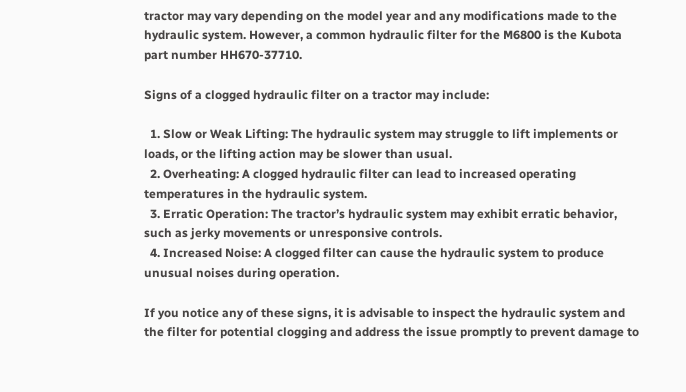tractor may vary depending on the model year and any modifications made to the hydraulic system. However, a common hydraulic filter for the M6800 is the Kubota part number HH670-37710.

Signs of a clogged hydraulic filter on a tractor may include:

  1. Slow or Weak Lifting: The hydraulic system may struggle to lift implements or loads, or the lifting action may be slower than usual.
  2. Overheating: A clogged hydraulic filter can lead to increased operating temperatures in the hydraulic system.
  3. Erratic Operation: The tractor’s hydraulic system may exhibit erratic behavior, such as jerky movements or unresponsive controls.
  4. Increased Noise: A clogged filter can cause the hydraulic system to produce unusual noises during operation.

If you notice any of these signs, it is advisable to inspect the hydraulic system and the filter for potential clogging and address the issue promptly to prevent damage to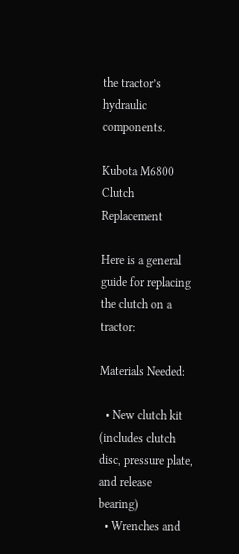the tractor’s hydraulic components.

Kubota M6800 Clutch Replacement

Here is a general guide for replacing the clutch on a tractor:

Materials Needed:

  • New clutch kit (includes clutch disc, pressure plate, and release bearing)
  • Wrenches and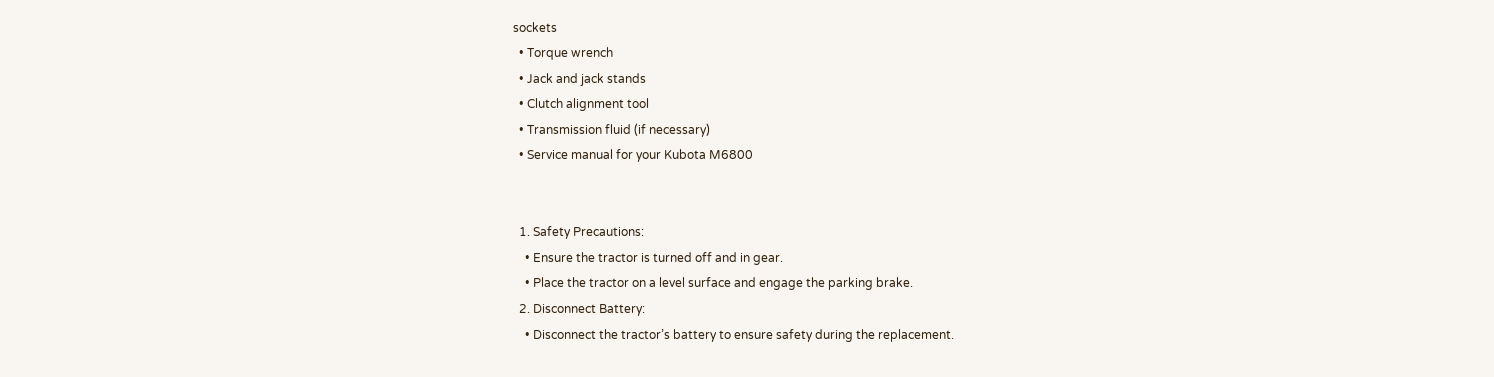sockets
  • Torque wrench
  • Jack and jack stands
  • Clutch alignment tool
  • Transmission fluid (if necessary)
  • Service manual for your Kubota M6800


  1. Safety Precautions:
    • Ensure the tractor is turned off and in gear.
    • Place the tractor on a level surface and engage the parking brake.
  2. Disconnect Battery:
    • Disconnect the tractor’s battery to ensure safety during the replacement.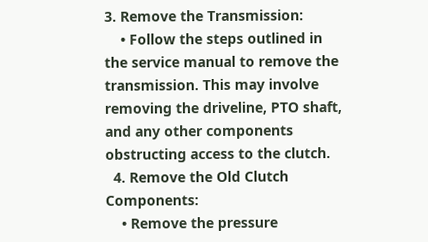3. Remove the Transmission:
    • Follow the steps outlined in the service manual to remove the transmission. This may involve removing the driveline, PTO shaft, and any other components obstructing access to the clutch.
  4. Remove the Old Clutch Components:
    • Remove the pressure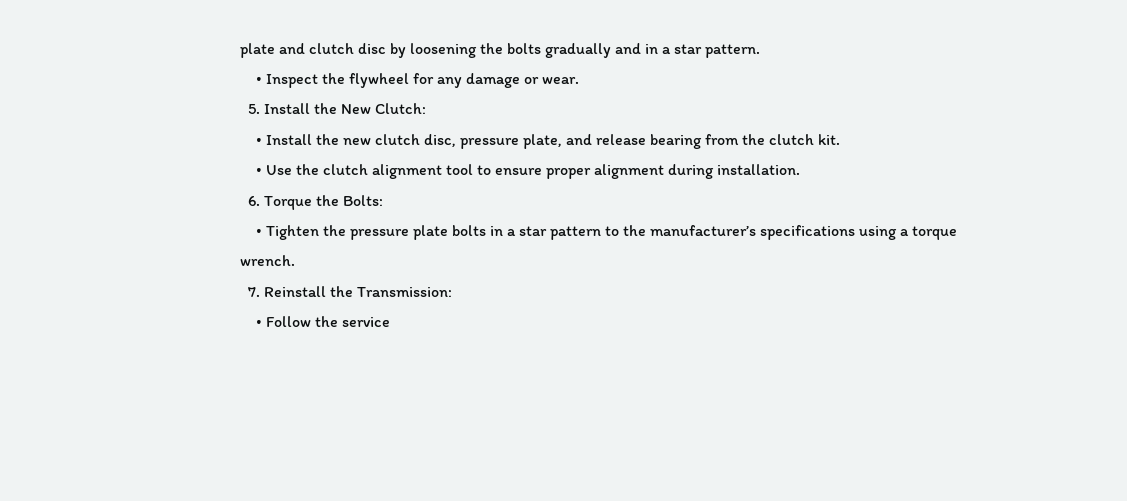plate and clutch disc by loosening the bolts gradually and in a star pattern.
    • Inspect the flywheel for any damage or wear.
  5. Install the New Clutch:
    • Install the new clutch disc, pressure plate, and release bearing from the clutch kit.
    • Use the clutch alignment tool to ensure proper alignment during installation.
  6. Torque the Bolts:
    • Tighten the pressure plate bolts in a star pattern to the manufacturer’s specifications using a torque wrench.
  7. Reinstall the Transmission:
    • Follow the service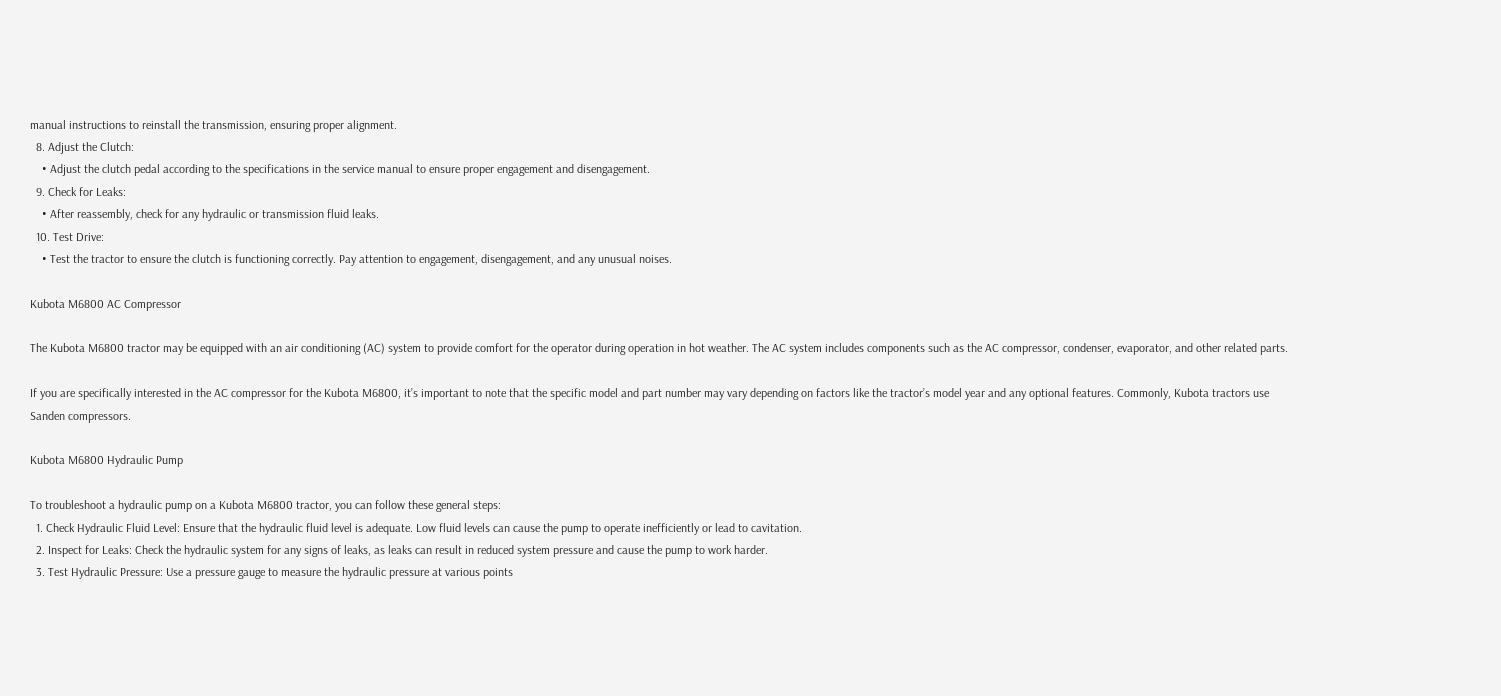manual instructions to reinstall the transmission, ensuring proper alignment.
  8. Adjust the Clutch:
    • Adjust the clutch pedal according to the specifications in the service manual to ensure proper engagement and disengagement.
  9. Check for Leaks:
    • After reassembly, check for any hydraulic or transmission fluid leaks.
  10. Test Drive:
    • Test the tractor to ensure the clutch is functioning correctly. Pay attention to engagement, disengagement, and any unusual noises.

Kubota M6800 AC Compressor

The Kubota M6800 tractor may be equipped with an air conditioning (AC) system to provide comfort for the operator during operation in hot weather. The AC system includes components such as the AC compressor, condenser, evaporator, and other related parts.

If you are specifically interested in the AC compressor for the Kubota M6800, it’s important to note that the specific model and part number may vary depending on factors like the tractor’s model year and any optional features. Commonly, Kubota tractors use Sanden compressors.

Kubota M6800 Hydraulic Pump

To troubleshoot a hydraulic pump on a Kubota M6800 tractor, you can follow these general steps:
  1. Check Hydraulic Fluid Level: Ensure that the hydraulic fluid level is adequate. Low fluid levels can cause the pump to operate inefficiently or lead to cavitation.
  2. Inspect for Leaks: Check the hydraulic system for any signs of leaks, as leaks can result in reduced system pressure and cause the pump to work harder.
  3. Test Hydraulic Pressure: Use a pressure gauge to measure the hydraulic pressure at various points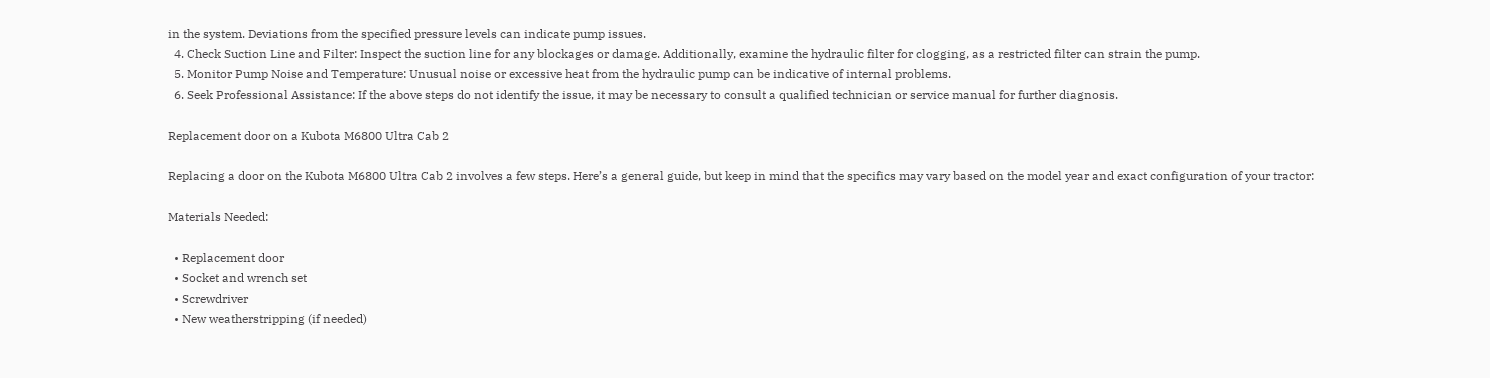in the system. Deviations from the specified pressure levels can indicate pump issues.
  4. Check Suction Line and Filter: Inspect the suction line for any blockages or damage. Additionally, examine the hydraulic filter for clogging, as a restricted filter can strain the pump.
  5. Monitor Pump Noise and Temperature: Unusual noise or excessive heat from the hydraulic pump can be indicative of internal problems.
  6. Seek Professional Assistance: If the above steps do not identify the issue, it may be necessary to consult a qualified technician or service manual for further diagnosis.

Replacement door on a Kubota M6800 Ultra Cab 2

Replacing a door on the Kubota M6800 Ultra Cab 2 involves a few steps. Here’s a general guide, but keep in mind that the specifics may vary based on the model year and exact configuration of your tractor:

Materials Needed:

  • Replacement door
  • Socket and wrench set
  • Screwdriver
  • New weatherstripping (if needed)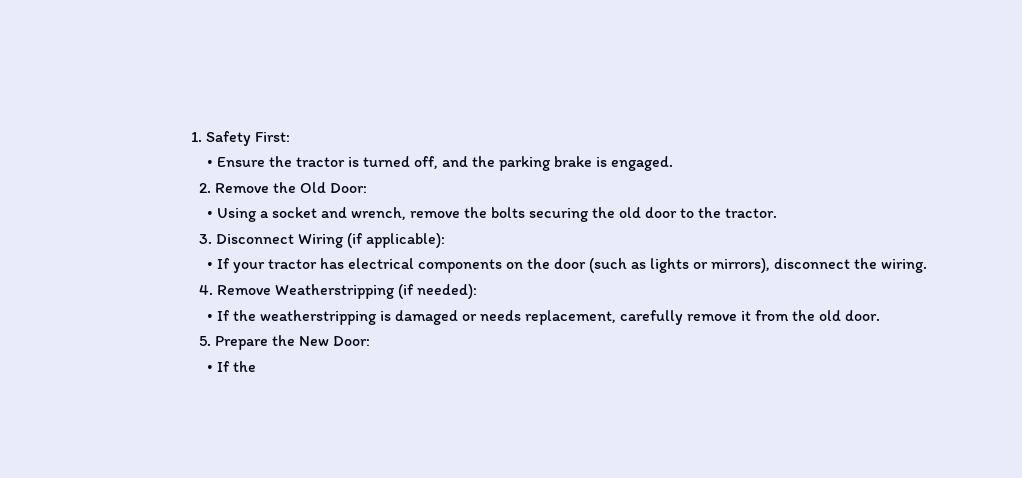1. Safety First:
    • Ensure the tractor is turned off, and the parking brake is engaged.
  2. Remove the Old Door:
    • Using a socket and wrench, remove the bolts securing the old door to the tractor.
  3. Disconnect Wiring (if applicable):
    • If your tractor has electrical components on the door (such as lights or mirrors), disconnect the wiring.
  4. Remove Weatherstripping (if needed):
    • If the weatherstripping is damaged or needs replacement, carefully remove it from the old door.
  5. Prepare the New Door:
    • If the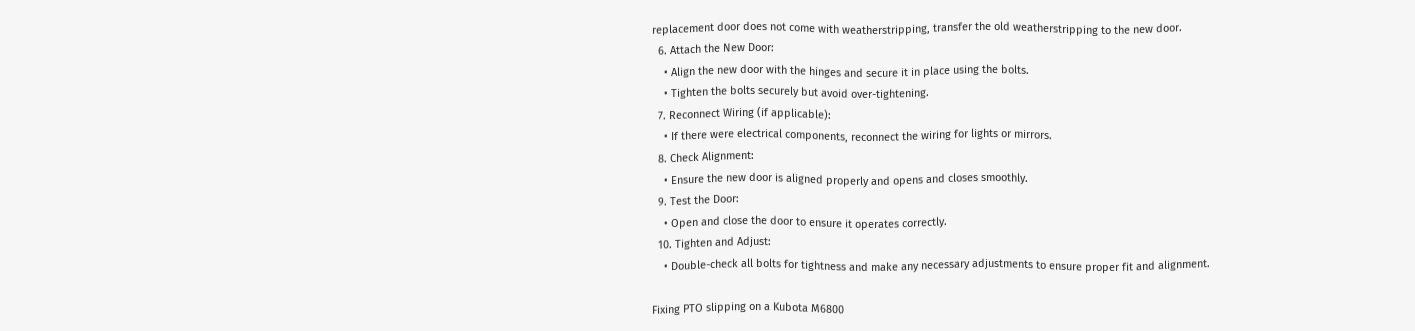replacement door does not come with weatherstripping, transfer the old weatherstripping to the new door.
  6. Attach the New Door:
    • Align the new door with the hinges and secure it in place using the bolts.
    • Tighten the bolts securely but avoid over-tightening.
  7. Reconnect Wiring (if applicable):
    • If there were electrical components, reconnect the wiring for lights or mirrors.
  8. Check Alignment:
    • Ensure the new door is aligned properly and opens and closes smoothly.
  9. Test the Door:
    • Open and close the door to ensure it operates correctly.
  10. Tighten and Adjust:
    • Double-check all bolts for tightness and make any necessary adjustments to ensure proper fit and alignment.

Fixing PTO slipping on a Kubota M6800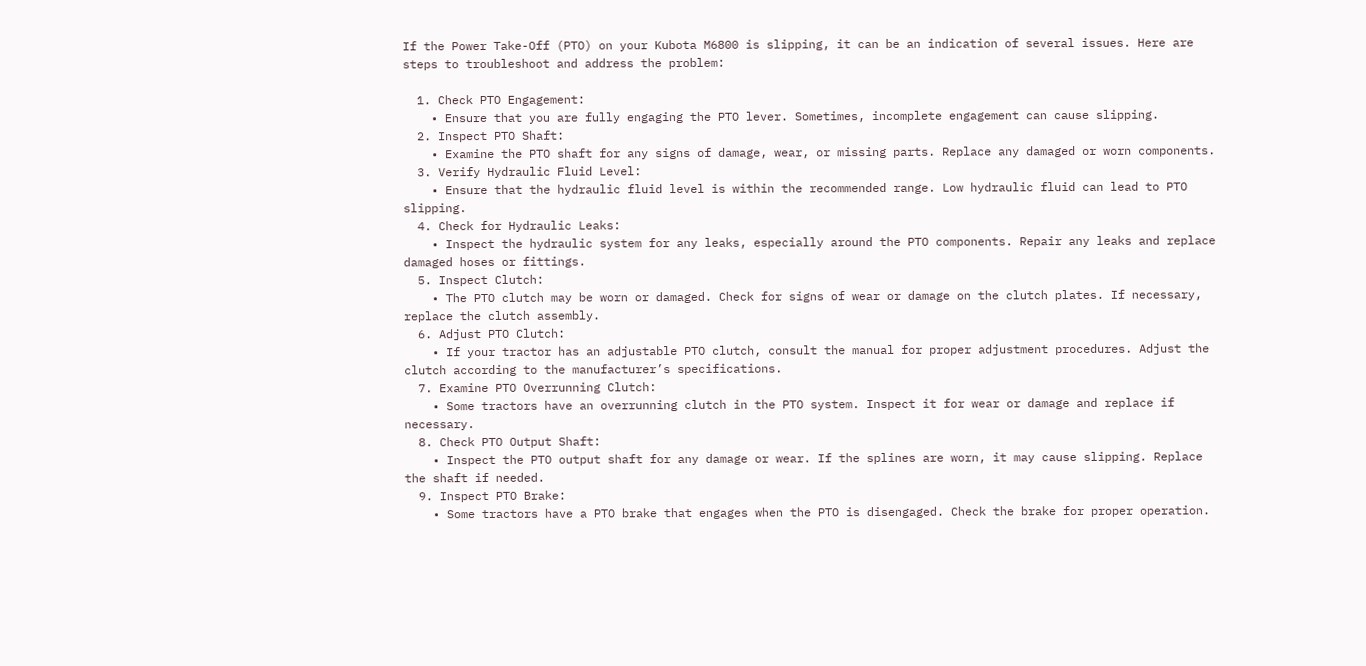If the Power Take-Off (PTO) on your Kubota M6800 is slipping, it can be an indication of several issues. Here are steps to troubleshoot and address the problem:

  1. Check PTO Engagement:
    • Ensure that you are fully engaging the PTO lever. Sometimes, incomplete engagement can cause slipping.
  2. Inspect PTO Shaft:
    • Examine the PTO shaft for any signs of damage, wear, or missing parts. Replace any damaged or worn components.
  3. Verify Hydraulic Fluid Level:
    • Ensure that the hydraulic fluid level is within the recommended range. Low hydraulic fluid can lead to PTO slipping.
  4. Check for Hydraulic Leaks:
    • Inspect the hydraulic system for any leaks, especially around the PTO components. Repair any leaks and replace damaged hoses or fittings.
  5. Inspect Clutch:
    • The PTO clutch may be worn or damaged. Check for signs of wear or damage on the clutch plates. If necessary, replace the clutch assembly.
  6. Adjust PTO Clutch:
    • If your tractor has an adjustable PTO clutch, consult the manual for proper adjustment procedures. Adjust the clutch according to the manufacturer’s specifications.
  7. Examine PTO Overrunning Clutch:
    • Some tractors have an overrunning clutch in the PTO system. Inspect it for wear or damage and replace if necessary.
  8. Check PTO Output Shaft:
    • Inspect the PTO output shaft for any damage or wear. If the splines are worn, it may cause slipping. Replace the shaft if needed.
  9. Inspect PTO Brake:
    • Some tractors have a PTO brake that engages when the PTO is disengaged. Check the brake for proper operation.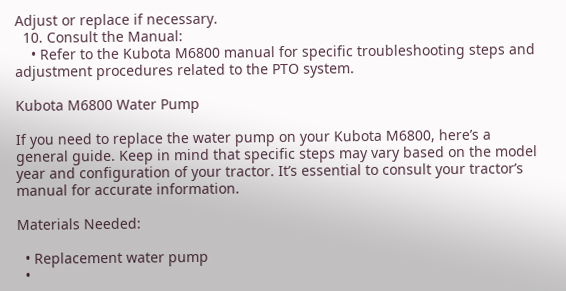Adjust or replace if necessary.
  10. Consult the Manual:
    • Refer to the Kubota M6800 manual for specific troubleshooting steps and adjustment procedures related to the PTO system.

Kubota M6800 Water Pump

If you need to replace the water pump on your Kubota M6800, here’s a general guide. Keep in mind that specific steps may vary based on the model year and configuration of your tractor. It’s essential to consult your tractor’s manual for accurate information.

Materials Needed:

  • Replacement water pump
  •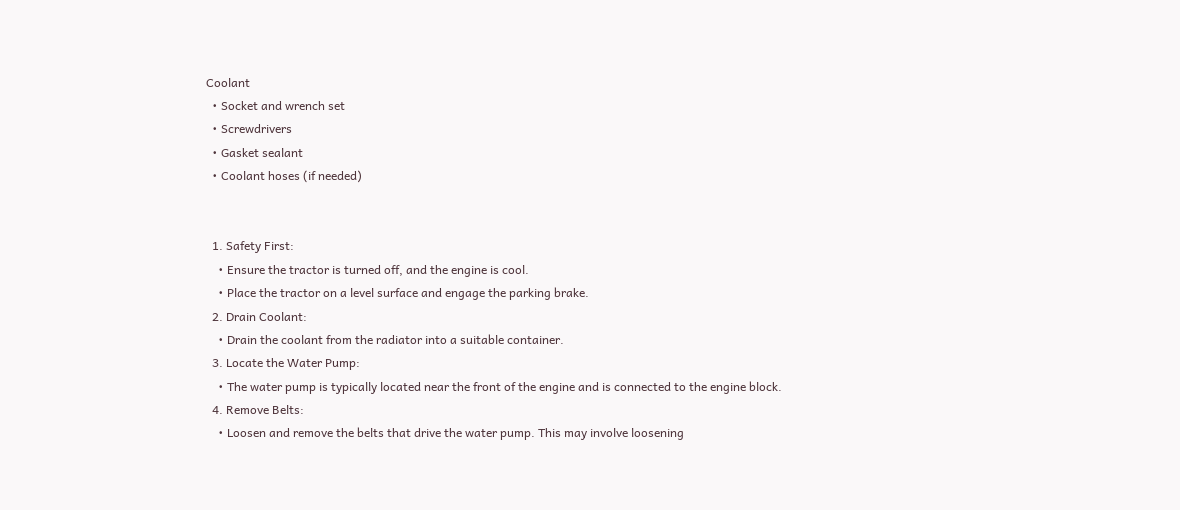Coolant
  • Socket and wrench set
  • Screwdrivers
  • Gasket sealant
  • Coolant hoses (if needed)


  1. Safety First:
    • Ensure the tractor is turned off, and the engine is cool.
    • Place the tractor on a level surface and engage the parking brake.
  2. Drain Coolant:
    • Drain the coolant from the radiator into a suitable container.
  3. Locate the Water Pump:
    • The water pump is typically located near the front of the engine and is connected to the engine block.
  4. Remove Belts:
    • Loosen and remove the belts that drive the water pump. This may involve loosening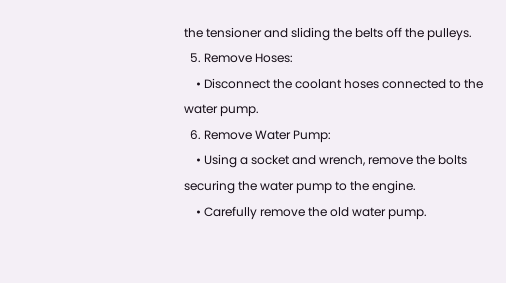the tensioner and sliding the belts off the pulleys.
  5. Remove Hoses:
    • Disconnect the coolant hoses connected to the water pump.
  6. Remove Water Pump:
    • Using a socket and wrench, remove the bolts securing the water pump to the engine.
    • Carefully remove the old water pump.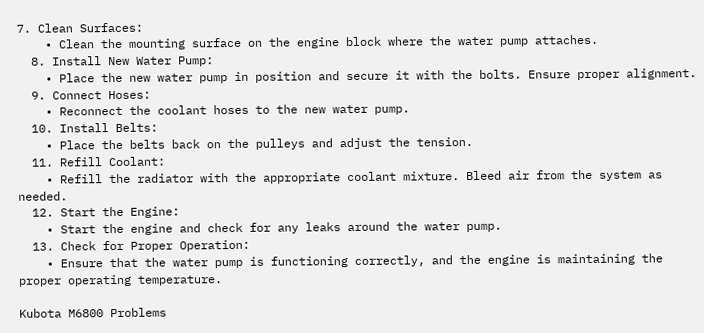7. Clean Surfaces:
    • Clean the mounting surface on the engine block where the water pump attaches.
  8. Install New Water Pump:
    • Place the new water pump in position and secure it with the bolts. Ensure proper alignment.
  9. Connect Hoses:
    • Reconnect the coolant hoses to the new water pump.
  10. Install Belts:
    • Place the belts back on the pulleys and adjust the tension.
  11. Refill Coolant:
    • Refill the radiator with the appropriate coolant mixture. Bleed air from the system as needed.
  12. Start the Engine:
    • Start the engine and check for any leaks around the water pump.
  13. Check for Proper Operation:
    • Ensure that the water pump is functioning correctly, and the engine is maintaining the proper operating temperature.

Kubota M6800 Problems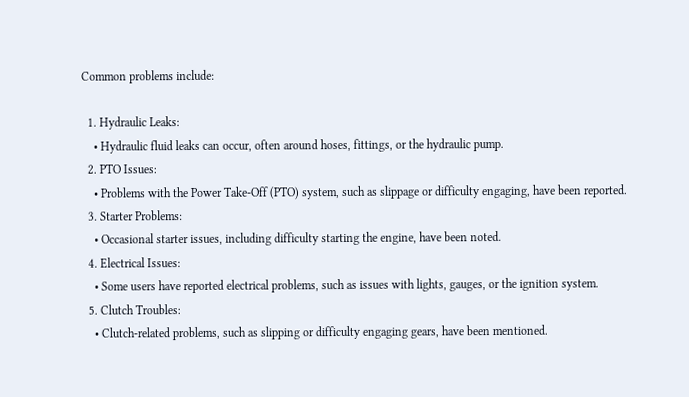Common problems include:

  1. Hydraulic Leaks:
    • Hydraulic fluid leaks can occur, often around hoses, fittings, or the hydraulic pump.
  2. PTO Issues:
    • Problems with the Power Take-Off (PTO) system, such as slippage or difficulty engaging, have been reported.
  3. Starter Problems:
    • Occasional starter issues, including difficulty starting the engine, have been noted.
  4. Electrical Issues:
    • Some users have reported electrical problems, such as issues with lights, gauges, or the ignition system.
  5. Clutch Troubles:
    • Clutch-related problems, such as slipping or difficulty engaging gears, have been mentioned.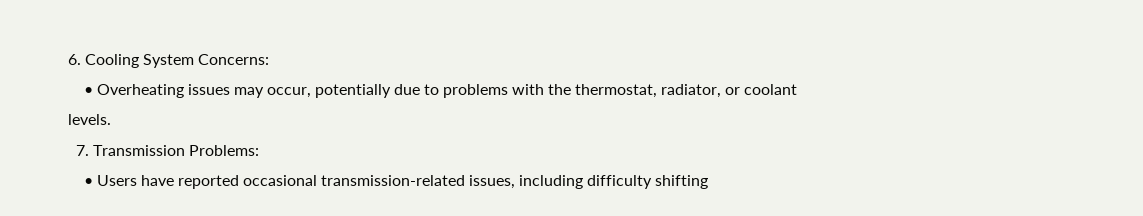6. Cooling System Concerns:
    • Overheating issues may occur, potentially due to problems with the thermostat, radiator, or coolant levels.
  7. Transmission Problems:
    • Users have reported occasional transmission-related issues, including difficulty shifting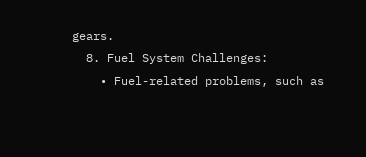gears.
  8. Fuel System Challenges:
    • Fuel-related problems, such as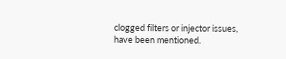clogged filters or injector issues, have been mentioned.